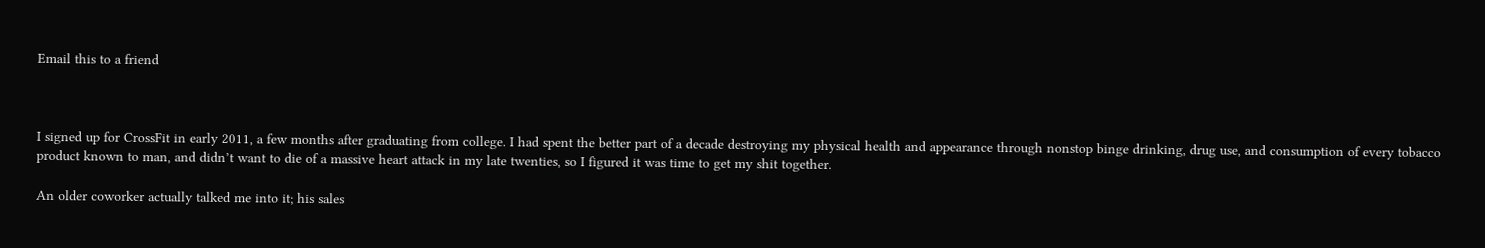Email this to a friend



I signed up for CrossFit in early 2011, a few months after graduating from college. I had spent the better part of a decade destroying my physical health and appearance through nonstop binge drinking, drug use, and consumption of every tobacco product known to man, and didn’t want to die of a massive heart attack in my late twenties, so I figured it was time to get my shit together.

An older coworker actually talked me into it; his sales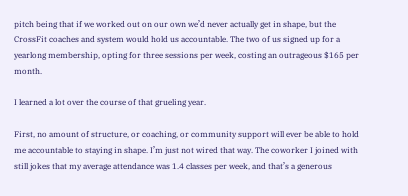pitch being that if we worked out on our own we’d never actually get in shape, but the CrossFit coaches and system would hold us accountable. The two of us signed up for a yearlong membership, opting for three sessions per week, costing an outrageous $165 per month.

I learned a lot over the course of that grueling year.

First, no amount of structure, or coaching, or community support will ever be able to hold me accountable to staying in shape. I’m just not wired that way. The coworker I joined with still jokes that my average attendance was 1.4 classes per week, and that’s a generous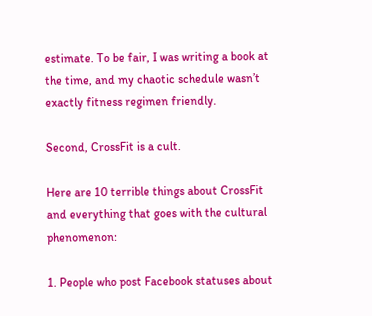estimate. To be fair, I was writing a book at the time, and my chaotic schedule wasn’t exactly fitness regimen friendly.

Second, CrossFit is a cult.

Here are 10 terrible things about CrossFit and everything that goes with the cultural phenomenon:

1. People who post Facebook statuses about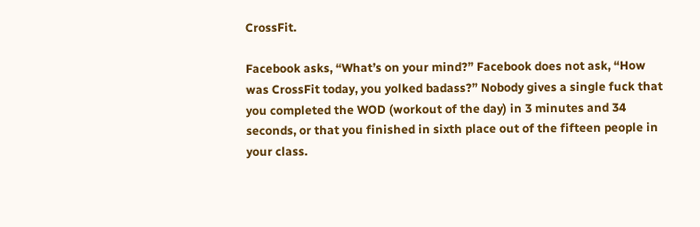CrossFit.

Facebook asks, “What’s on your mind?” Facebook does not ask, “How was CrossFit today, you yolked badass?” Nobody gives a single fuck that you completed the WOD (workout of the day) in 3 minutes and 34 seconds, or that you finished in sixth place out of the fifteen people in your class.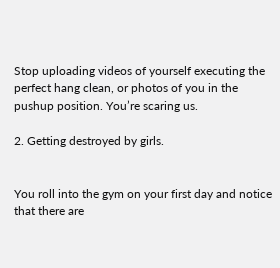Stop uploading videos of yourself executing the perfect hang clean, or photos of you in the pushup position. You’re scaring us.

2. Getting destroyed by girls.


You roll into the gym on your first day and notice that there are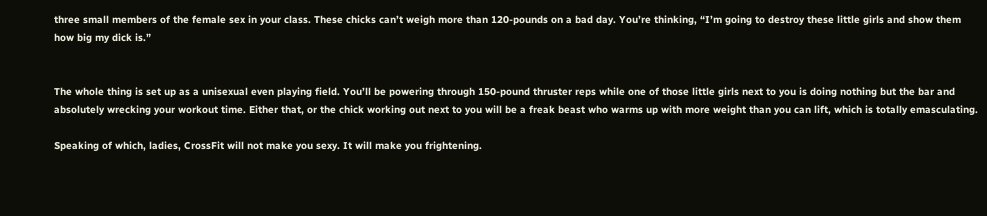three small members of the female sex in your class. These chicks can’t weigh more than 120-pounds on a bad day. You’re thinking, “I’m going to destroy these little girls and show them how big my dick is.”


The whole thing is set up as a unisexual even playing field. You’ll be powering through 150-pound thruster reps while one of those little girls next to you is doing nothing but the bar and absolutely wrecking your workout time. Either that, or the chick working out next to you will be a freak beast who warms up with more weight than you can lift, which is totally emasculating.

Speaking of which, ladies, CrossFit will not make you sexy. It will make you frightening.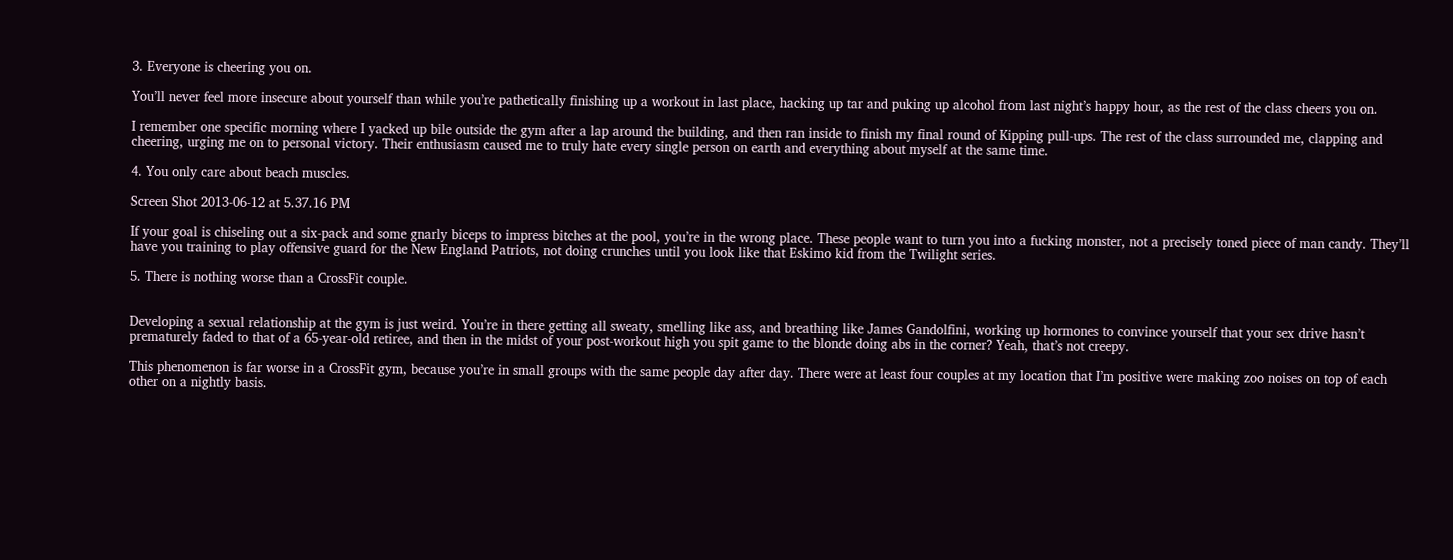3. Everyone is cheering you on.

You’ll never feel more insecure about yourself than while you’re pathetically finishing up a workout in last place, hacking up tar and puking up alcohol from last night’s happy hour, as the rest of the class cheers you on.

I remember one specific morning where I yacked up bile outside the gym after a lap around the building, and then ran inside to finish my final round of Kipping pull-ups. The rest of the class surrounded me, clapping and cheering, urging me on to personal victory. Their enthusiasm caused me to truly hate every single person on earth and everything about myself at the same time.

4. You only care about beach muscles.

Screen Shot 2013-06-12 at 5.37.16 PM

If your goal is chiseling out a six-pack and some gnarly biceps to impress bitches at the pool, you’re in the wrong place. These people want to turn you into a fucking monster, not a precisely toned piece of man candy. They’ll have you training to play offensive guard for the New England Patriots, not doing crunches until you look like that Eskimo kid from the Twilight series.

5. There is nothing worse than a CrossFit couple.


Developing a sexual relationship at the gym is just weird. You’re in there getting all sweaty, smelling like ass, and breathing like James Gandolfini, working up hormones to convince yourself that your sex drive hasn’t prematurely faded to that of a 65-year-old retiree, and then in the midst of your post-workout high you spit game to the blonde doing abs in the corner? Yeah, that’s not creepy.

This phenomenon is far worse in a CrossFit gym, because you’re in small groups with the same people day after day. There were at least four couples at my location that I’m positive were making zoo noises on top of each other on a nightly basis.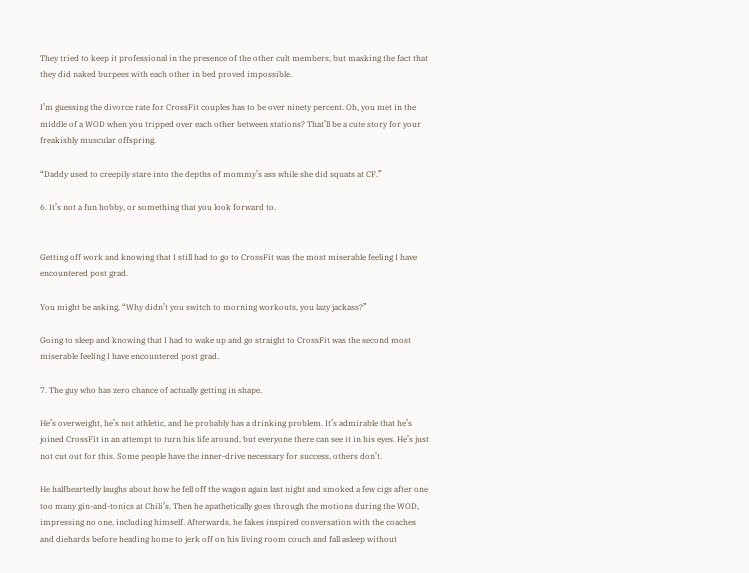They tried to keep it professional in the presence of the other cult members, but masking the fact that they did naked burpees with each other in bed proved impossible.

I’m guessing the divorce rate for CrossFit couples has to be over ninety percent. Oh, you met in the middle of a WOD when you tripped over each other between stations? That’ll be a cute story for your freakishly muscular offspring.

“Daddy used to creepily stare into the depths of mommy’s ass while she did squats at CF.”

6. It’s not a fun hobby, or something that you look forward to.


Getting off work and knowing that I still had to go to CrossFit was the most miserable feeling I have encountered post grad.

You might be asking, “Why didn’t you switch to morning workouts, you lazy jackass?”

Going to sleep and knowing that I had to wake up and go straight to CrossFit was the second most miserable feeling I have encountered post grad.

7. The guy who has zero chance of actually getting in shape.

He’s overweight, he’s not athletic, and he probably has a drinking problem. It’s admirable that he’s joined CrossFit in an attempt to turn his life around, but everyone there can see it in his eyes. He’s just not cut out for this. Some people have the inner-drive necessary for success, others don’t.

He halfheartedly laughs about how he fell off the wagon again last night and smoked a few cigs after one too many gin-and-tonics at Chili’s. Then he apathetically goes through the motions during the WOD, impressing no one, including himself. Afterwards, he fakes inspired conversation with the coaches and diehards before heading home to jerk off on his living room couch and fall asleep without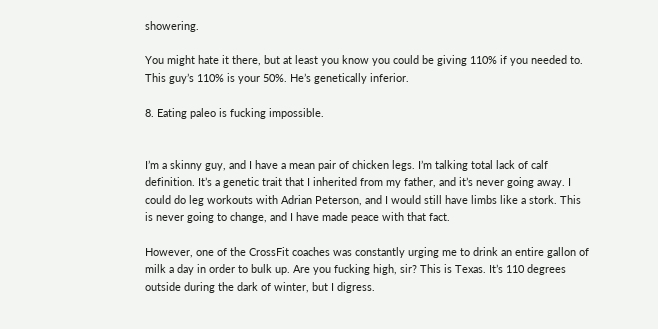showering.

You might hate it there, but at least you know you could be giving 110% if you needed to. This guy’s 110% is your 50%. He’s genetically inferior.

8. Eating paleo is fucking impossible.


I’m a skinny guy, and I have a mean pair of chicken legs. I’m talking total lack of calf definition. It’s a genetic trait that I inherited from my father, and it’s never going away. I could do leg workouts with Adrian Peterson, and I would still have limbs like a stork. This is never going to change, and I have made peace with that fact.

However, one of the CrossFit coaches was constantly urging me to drink an entire gallon of milk a day in order to bulk up. Are you fucking high, sir? This is Texas. It’s 110 degrees outside during the dark of winter, but I digress.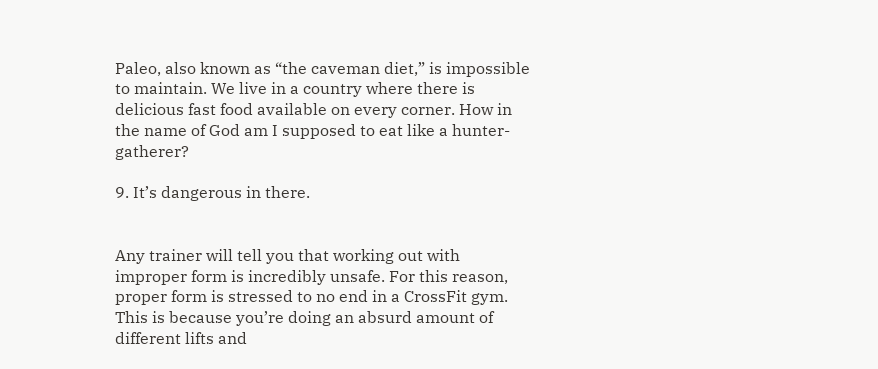Paleo, also known as “the caveman diet,” is impossible to maintain. We live in a country where there is delicious fast food available on every corner. How in the name of God am I supposed to eat like a hunter-gatherer?

9. It’s dangerous in there.


Any trainer will tell you that working out with improper form is incredibly unsafe. For this reason, proper form is stressed to no end in a CrossFit gym. This is because you’re doing an absurd amount of different lifts and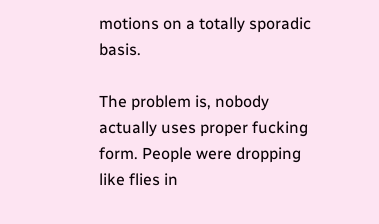motions on a totally sporadic basis.

The problem is, nobody actually uses proper fucking form. People were dropping like flies in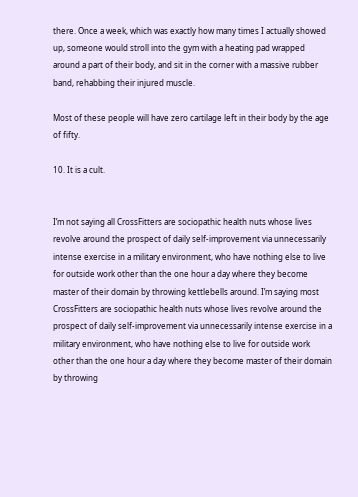there. Once a week, which was exactly how many times I actually showed up, someone would stroll into the gym with a heating pad wrapped around a part of their body, and sit in the corner with a massive rubber band, rehabbing their injured muscle.

Most of these people will have zero cartilage left in their body by the age of fifty.

10. It is a cult.


I’m not saying all CrossFitters are sociopathic health nuts whose lives revolve around the prospect of daily self-improvement via unnecessarily intense exercise in a military environment, who have nothing else to live for outside work other than the one hour a day where they become master of their domain by throwing kettlebells around. I’m saying most CrossFitters are sociopathic health nuts whose lives revolve around the prospect of daily self-improvement via unnecessarily intense exercise in a military environment, who have nothing else to live for outside work other than the one hour a day where they become master of their domain by throwing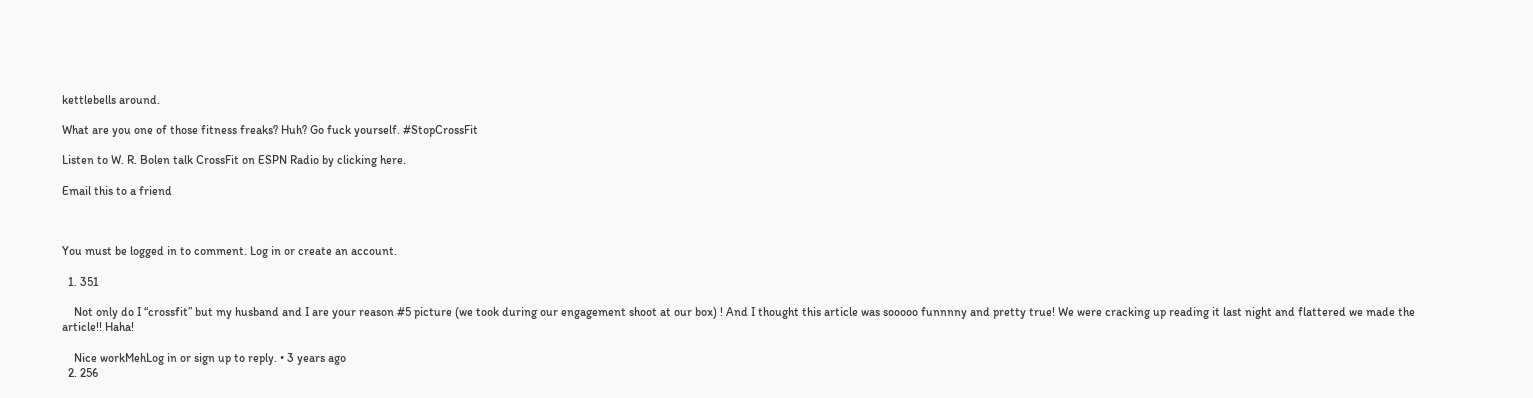kettlebells around.

What are you one of those fitness freaks? Huh? Go fuck yourself. #StopCrossFit

Listen to W. R. Bolen talk CrossFit on ESPN Radio by clicking here.

Email this to a friend



You must be logged in to comment. Log in or create an account.

  1. 351

    Not only do I “crossfit” but my husband and I are your reason #5 picture (we took during our engagement shoot at our box) ! And I thought this article was sooooo funnnny and pretty true! We were cracking up reading it last night and flattered we made the article!! Haha!

    Nice workMehLog in or sign up to reply. • 3 years ago
  2. 256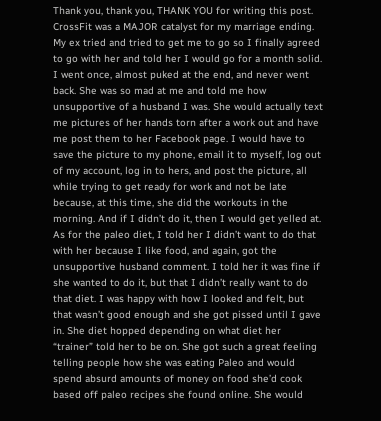Thank you, thank you, THANK YOU for writing this post. CrossFit was a MAJOR catalyst for my marriage ending. My ex tried and tried to get me to go so I finally agreed to go with her and told her I would go for a month solid. I went once, almost puked at the end, and never went back. She was so mad at me and told me how unsupportive of a husband I was. She would actually text me pictures of her hands torn after a work out and have me post them to her Facebook page. I would have to save the picture to my phone, email it to myself, log out of my account, log in to hers, and post the picture, all while trying to get ready for work and not be late because, at this time, she did the workouts in the morning. And if I didn’t do it, then I would get yelled at. As for the paleo diet, I told her I didn’t want to do that with her because I like food, and again, got the unsupportive husband comment. I told her it was fine if she wanted to do it, but that I didn’t really want to do that diet. I was happy with how I looked and felt, but that wasn’t good enough and she got pissed until I gave in. She diet hopped depending on what diet her “trainer” told her to be on. She got such a great feeling telling people how she was eating Paleo and would spend absurd amounts of money on food she’d cook based off paleo recipes she found online. She would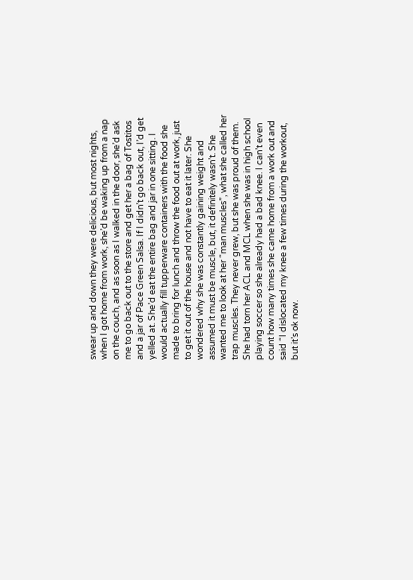swear up and down they were delicious, but most nights, when I got home from work, she’d be waking up from a nap on the couch, and as soon as I walked in the door, she’d ask me to go back out to the store and get her a bag of Tostitos and a jar of Pace Green Salsa. If I didn’t go back out, I’d get yelled at. She’d eat the entire bag and jar in one sitting. I would actually fill tupperware containers with the food she made to bring for lunch and throw the food out at work, just to get it out of the house and not have to eat it later. She wondered why she was constantly gaining weight and assumed it must be muscle, but, it definitely wasn’t. She wanted me to look at her “man muscles”, what she called her trap muscles. They never grew, but she was proud of them. She had torn her ACL and MCL when she was in high school playing soccer so she already had a bad knee. I can’t even count how many times she came home from a work out and said “I dislocated my knee a few times during the workout, but it’s ok now.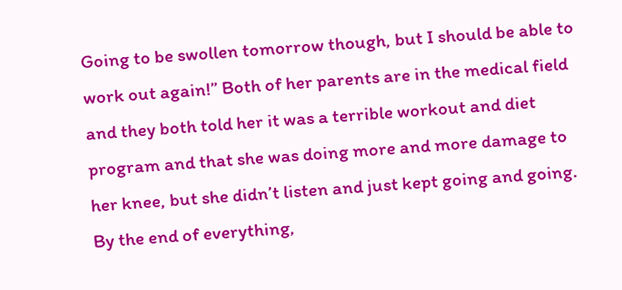Going to be swollen tomorrow though, but I should be able to work out again!” Both of her parents are in the medical field and they both told her it was a terrible workout and diet program and that she was doing more and more damage to her knee, but she didn’t listen and just kept going and going. By the end of everything,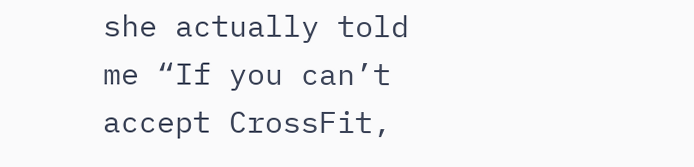she actually told me “If you can’t accept CrossFit,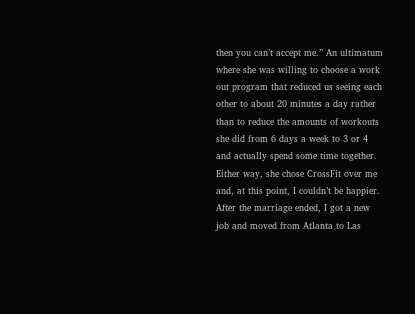then you can’t accept me.” An ultimatum where she was willing to choose a work out program that reduced us seeing each other to about 20 minutes a day rather than to reduce the amounts of workouts she did from 6 days a week to 3 or 4 and actually spend some time together. Either way, she chose CrossFit over me and, at this point, I couldn’t be happier. After the marriage ended, I got a new job and moved from Atlanta to Las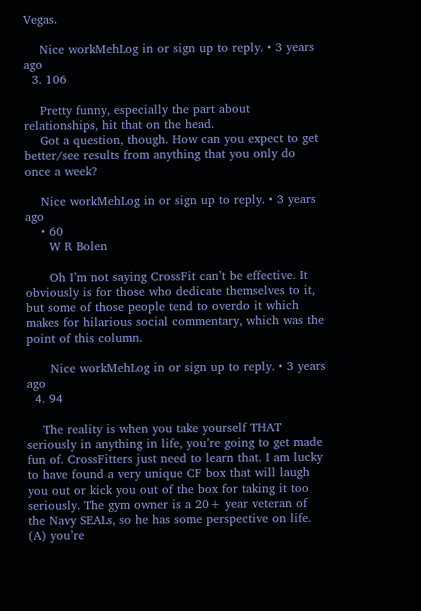Vegas.

    Nice workMehLog in or sign up to reply. • 3 years ago
  3. 106

    Pretty funny, especially the part about relationships, hit that on the head.
    Got a question, though. How can you expect to get better/see results from anything that you only do once a week?

    Nice workMehLog in or sign up to reply. • 3 years ago
    • 60
      W R Bolen

      Oh I’m not saying CrossFit can’t be effective. It obviously is for those who dedicate themselves to it, but some of those people tend to overdo it which makes for hilarious social commentary, which was the point of this column.

      Nice workMehLog in or sign up to reply. • 3 years ago
  4. 94

    The reality is when you take yourself THAT seriously in anything in life, you’re going to get made fun of. CrossFitters just need to learn that. I am lucky to have found a very unique CF box that will laugh you out or kick you out of the box for taking it too seriously. The gym owner is a 20+ year veteran of the Navy SEALs, so he has some perspective on life. (A) you’re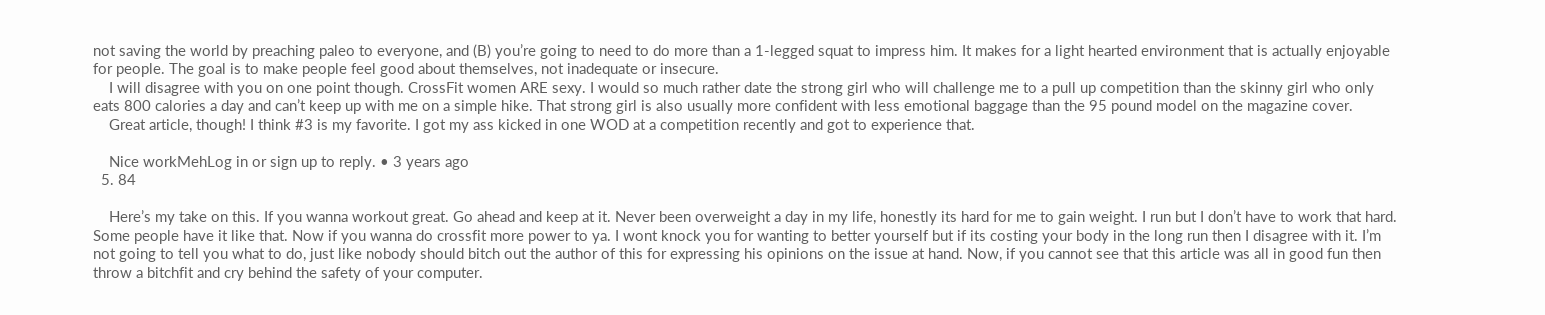not saving the world by preaching paleo to everyone, and (B) you’re going to need to do more than a 1-legged squat to impress him. It makes for a light hearted environment that is actually enjoyable for people. The goal is to make people feel good about themselves, not inadequate or insecure.
    I will disagree with you on one point though. CrossFit women ARE sexy. I would so much rather date the strong girl who will challenge me to a pull up competition than the skinny girl who only eats 800 calories a day and can’t keep up with me on a simple hike. That strong girl is also usually more confident with less emotional baggage than the 95 pound model on the magazine cover.
    Great article, though! I think #3 is my favorite. I got my ass kicked in one WOD at a competition recently and got to experience that.

    Nice workMehLog in or sign up to reply. • 3 years ago
  5. 84

    Here’s my take on this. If you wanna workout great. Go ahead and keep at it. Never been overweight a day in my life, honestly its hard for me to gain weight. I run but I don’t have to work that hard. Some people have it like that. Now if you wanna do crossfit more power to ya. I wont knock you for wanting to better yourself but if its costing your body in the long run then I disagree with it. I’m not going to tell you what to do, just like nobody should bitch out the author of this for expressing his opinions on the issue at hand. Now, if you cannot see that this article was all in good fun then throw a bitchfit and cry behind the safety of your computer.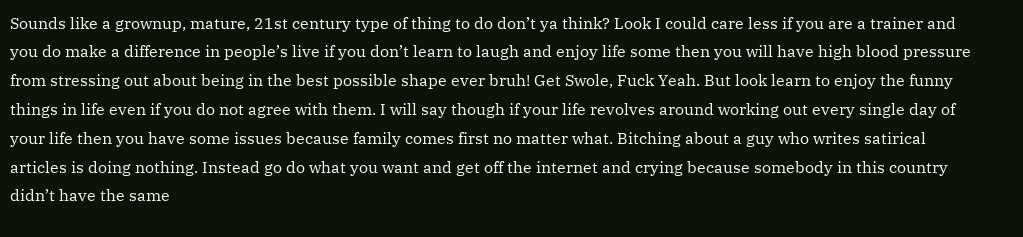Sounds like a grownup, mature, 21st century type of thing to do don’t ya think? Look I could care less if you are a trainer and you do make a difference in people’s live if you don’t learn to laugh and enjoy life some then you will have high blood pressure from stressing out about being in the best possible shape ever bruh! Get Swole, Fuck Yeah. But look learn to enjoy the funny things in life even if you do not agree with them. I will say though if your life revolves around working out every single day of your life then you have some issues because family comes first no matter what. Bitching about a guy who writes satirical articles is doing nothing. Instead go do what you want and get off the internet and crying because somebody in this country didn’t have the same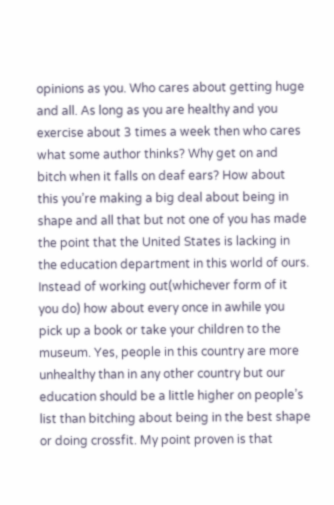opinions as you. Who cares about getting huge and all. As long as you are healthy and you exercise about 3 times a week then who cares what some author thinks? Why get on and bitch when it falls on deaf ears? How about this you’re making a big deal about being in shape and all that but not one of you has made the point that the United States is lacking in the education department in this world of ours. Instead of working out(whichever form of it you do) how about every once in awhile you pick up a book or take your children to the museum. Yes, people in this country are more unhealthy than in any other country but our education should be a little higher on people’s list than bitching about being in the best shape or doing crossfit. My point proven is that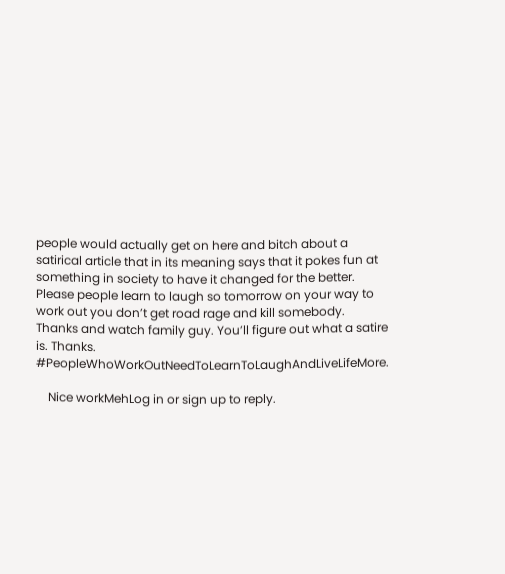people would actually get on here and bitch about a satirical article that in its meaning says that it pokes fun at something in society to have it changed for the better. Please people learn to laugh so tomorrow on your way to work out you don’t get road rage and kill somebody. Thanks and watch family guy. You’ll figure out what a satire is. Thanks. #PeopleWhoWorkOutNeedToLearnToLaughAndLiveLifeMore.

    Nice workMehLog in or sign up to reply.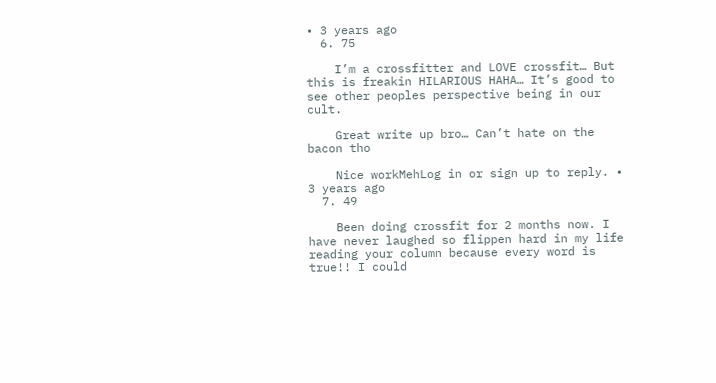• 3 years ago
  6. 75

    I’m a crossfitter and LOVE crossfit… But this is freakin HILARIOUS HAHA… It’s good to see other peoples perspective being in our cult.

    Great write up bro… Can’t hate on the bacon tho

    Nice workMehLog in or sign up to reply. • 3 years ago
  7. 49

    Been doing crossfit for 2 months now. I have never laughed so flippen hard in my life reading your column because every word is true!! I could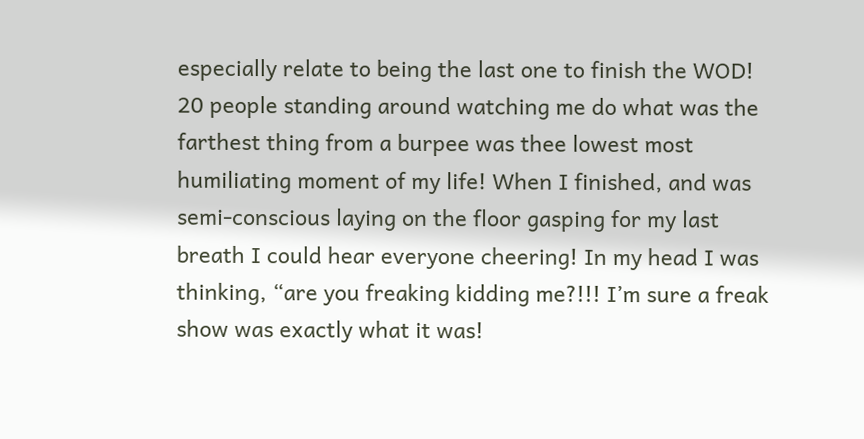especially relate to being the last one to finish the WOD! 20 people standing around watching me do what was the farthest thing from a burpee was thee lowest most humiliating moment of my life! When I finished, and was semi-conscious laying on the floor gasping for my last breath I could hear everyone cheering! In my head I was thinking, “are you freaking kidding me?!!! I’m sure a freak show was exactly what it was!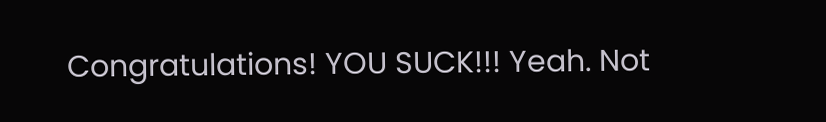Congratulations! YOU SUCK!!! Yeah. Not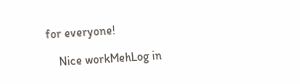for everyone!

    Nice workMehLog in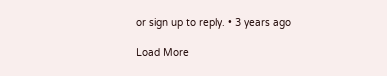or sign up to reply. • 3 years ago

Load More